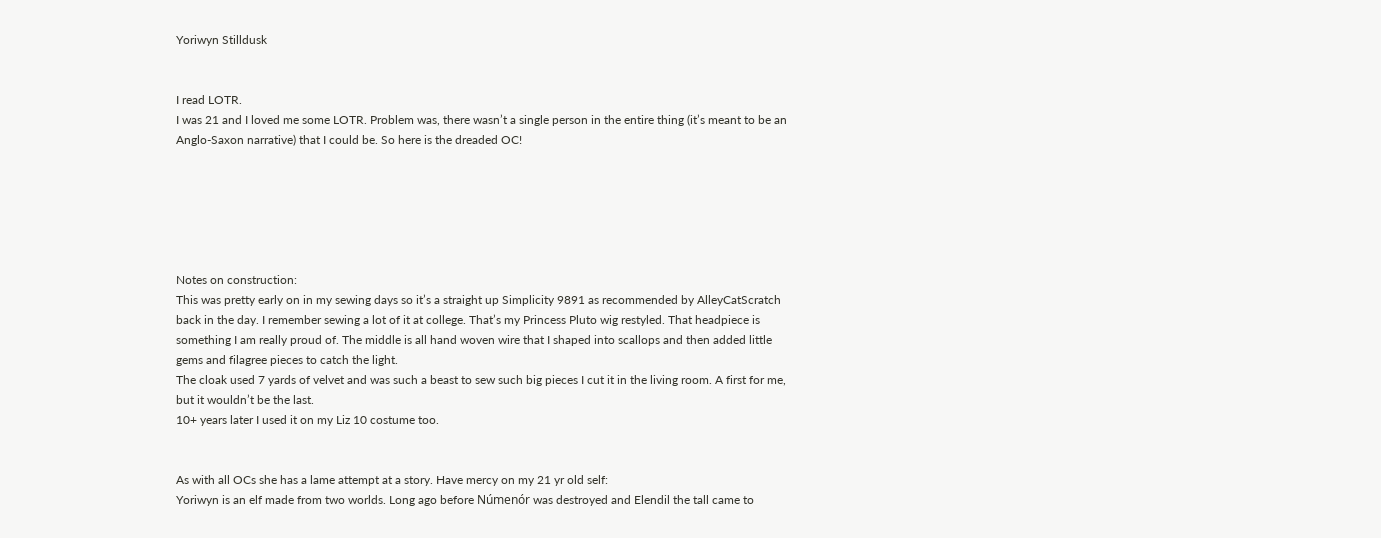Yoriwyn Stilldusk


I read LOTR.
I was 21 and I loved me some LOTR. Problem was, there wasn’t a single person in the entire thing (it’s meant to be an Anglo-Saxon narrative) that I could be. So here is the dreaded OC!






Notes on construction:
This was pretty early on in my sewing days so it’s a straight up Simplicity 9891 as recommended by AlleyCatScratch back in the day. I remember sewing a lot of it at college. That’s my Princess Pluto wig restyled. That headpiece is something I am really proud of. The middle is all hand woven wire that I shaped into scallops and then added little gems and filagree pieces to catch the light.
The cloak used 7 yards of velvet and was such a beast to sew such big pieces I cut it in the living room. A first for me, but it wouldn’t be the last.
10+ years later I used it on my Liz 10 costume too.


As with all OCs she has a lame attempt at a story. Have mercy on my 21 yr old self:
Yoriwyn is an elf made from two worlds. Long ago before Númenór was destroyed and Elendil the tall came to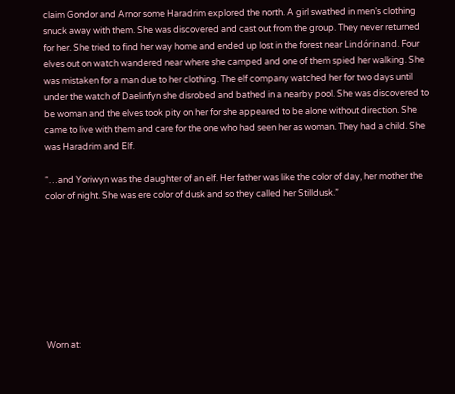claim Gondor and Arnor some Haradrim explored the north. A girl swathed in men’s clothing snuck away with them. She was discovered and cast out from the group. They never returned for her. She tried to find her way home and ended up lost in the forest near Lindórinand. Four elves out on watch wandered near where she camped and one of them spied her walking. She was mistaken for a man due to her clothing. The elf company watched her for two days until under the watch of Daelinfyn she disrobed and bathed in a nearby pool. She was discovered to be woman and the elves took pity on her for she appeared to be alone without direction. She came to live with them and care for the one who had seen her as woman. They had a child. She was Haradrim and Elf.

“…and Yoriwyn was the daughter of an elf. Her father was like the color of day, her mother the color of night. She was ere color of dusk and so they called her Stilldusk.”








Worn at: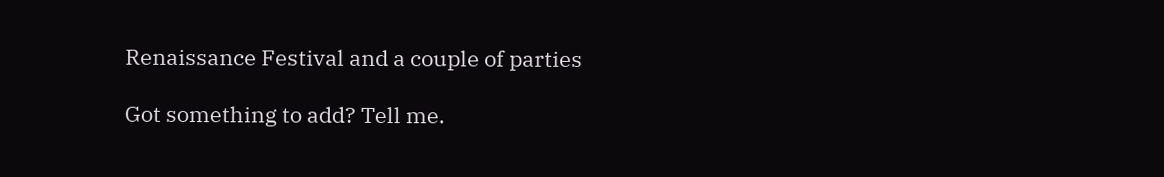Renaissance Festival and a couple of parties

Got something to add? Tell me.